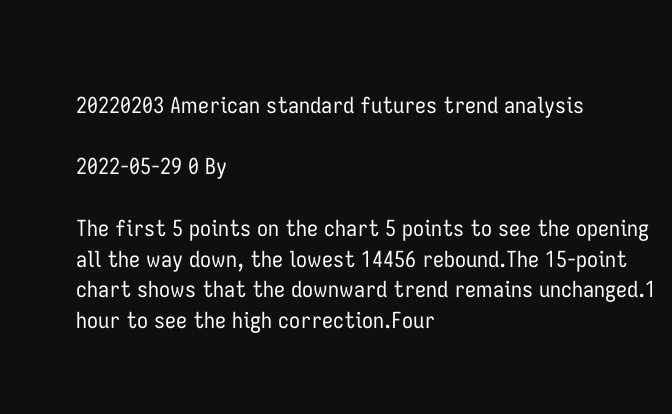20220203 American standard futures trend analysis

2022-05-29 0 By

The first 5 points on the chart 5 points to see the opening all the way down, the lowest 14456 rebound.The 15-point chart shows that the downward trend remains unchanged.1 hour to see the high correction.Four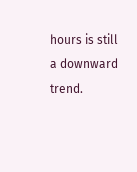hours is still a downward trend.